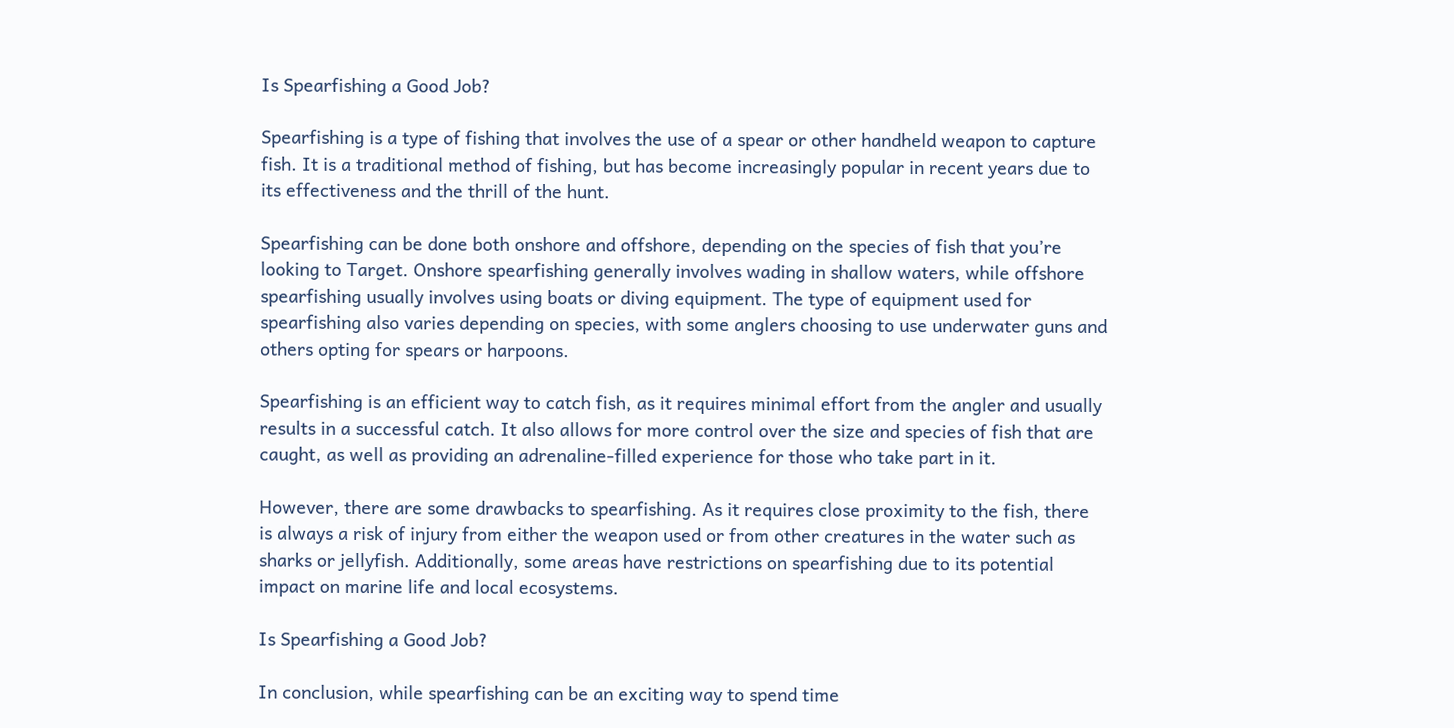Is Spearfishing a Good Job?

Spearfishing is a type of fishing that involves the use of a spear or other handheld weapon to capture fish. It is a traditional method of fishing, but has become increasingly popular in recent years due to its effectiveness and the thrill of the hunt.

Spearfishing can be done both onshore and offshore, depending on the species of fish that you’re looking to Target. Onshore spearfishing generally involves wading in shallow waters, while offshore spearfishing usually involves using boats or diving equipment. The type of equipment used for spearfishing also varies depending on species, with some anglers choosing to use underwater guns and others opting for spears or harpoons.

Spearfishing is an efficient way to catch fish, as it requires minimal effort from the angler and usually results in a successful catch. It also allows for more control over the size and species of fish that are caught, as well as providing an adrenaline-filled experience for those who take part in it.

However, there are some drawbacks to spearfishing. As it requires close proximity to the fish, there is always a risk of injury from either the weapon used or from other creatures in the water such as sharks or jellyfish. Additionally, some areas have restrictions on spearfishing due to its potential impact on marine life and local ecosystems.

Is Spearfishing a Good Job?

In conclusion, while spearfishing can be an exciting way to spend time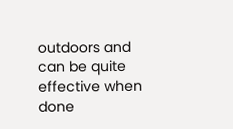outdoors and can be quite effective when done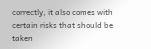correctly, it also comes with certain risks that should be taken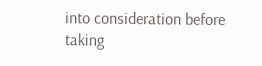into consideration before taking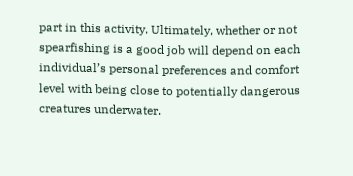part in this activity. Ultimately, whether or not spearfishing is a good job will depend on each individual’s personal preferences and comfort level with being close to potentially dangerous creatures underwater.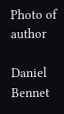Photo of author

Daniel Bennet